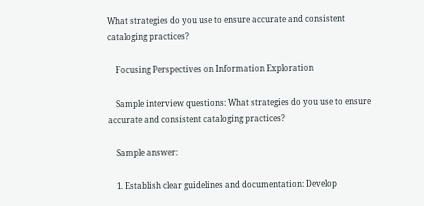What strategies do you use to ensure accurate and consistent cataloging practices?

    Focusing Perspectives on Information Exploration

    Sample interview questions: What strategies do you use to ensure accurate and consistent cataloging practices?

    Sample answer:

    1. Establish clear guidelines and documentation: Develop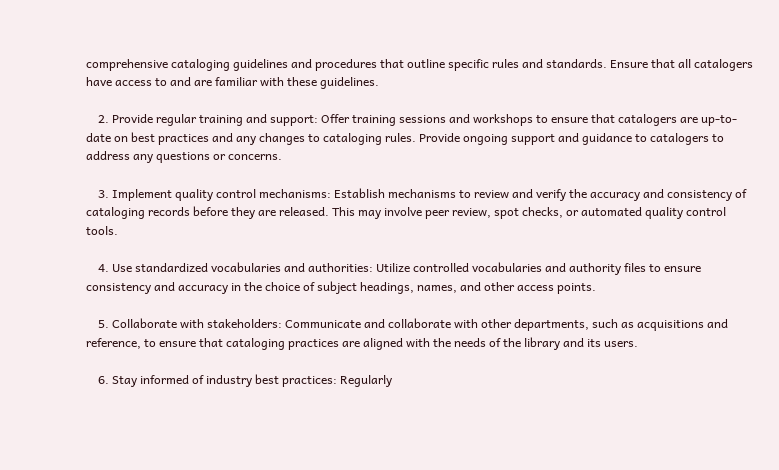comprehensive cataloging guidelines and procedures that outline specific rules and standards. Ensure that all catalogers have access to and are familiar with these guidelines.

    2. Provide regular training and support: Offer training sessions and workshops to ensure that catalogers are up-to-date on best practices and any changes to cataloging rules. Provide ongoing support and guidance to catalogers to address any questions or concerns.

    3. Implement quality control mechanisms: Establish mechanisms to review and verify the accuracy and consistency of cataloging records before they are released. This may involve peer review, spot checks, or automated quality control tools.

    4. Use standardized vocabularies and authorities: Utilize controlled vocabularies and authority files to ensure consistency and accuracy in the choice of subject headings, names, and other access points.

    5. Collaborate with stakeholders: Communicate and collaborate with other departments, such as acquisitions and reference, to ensure that cataloging practices are aligned with the needs of the library and its users.

    6. Stay informed of industry best practices: Regularly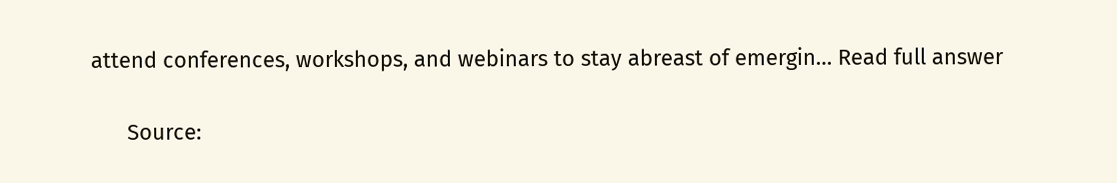attend conferences, workshops, and webinars to stay abreast of emergin… Read full answer

      Source: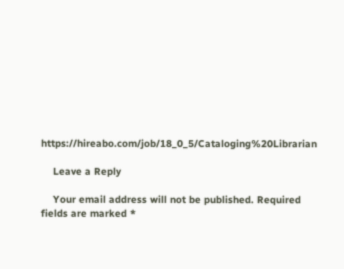https://hireabo.com/job/18_0_5/Cataloging%20Librarian

    Leave a Reply

    Your email address will not be published. Required fields are marked *